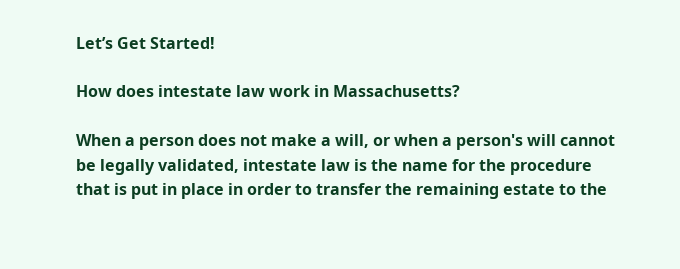Let’s Get Started!

How does intestate law work in Massachusetts?

When a person does not make a will, or when a person's will cannot be legally validated, intestate law is the name for the procedure that is put in place in order to transfer the remaining estate to the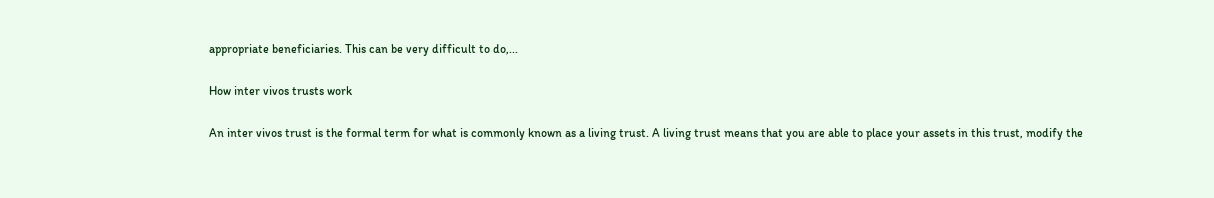appropriate beneficiaries. This can be very difficult to do,...

How inter vivos trusts work

An inter vivos trust is the formal term for what is commonly known as a living trust. A living trust means that you are able to place your assets in this trust, modify the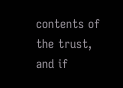contents of the trust, and if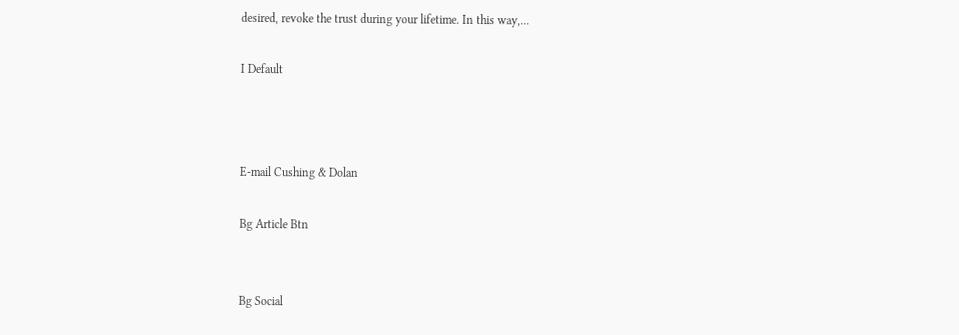desired, revoke the trust during your lifetime. In this way,...

I Default



E-mail Cushing & Dolan

Bg Article Btn


Bg Social